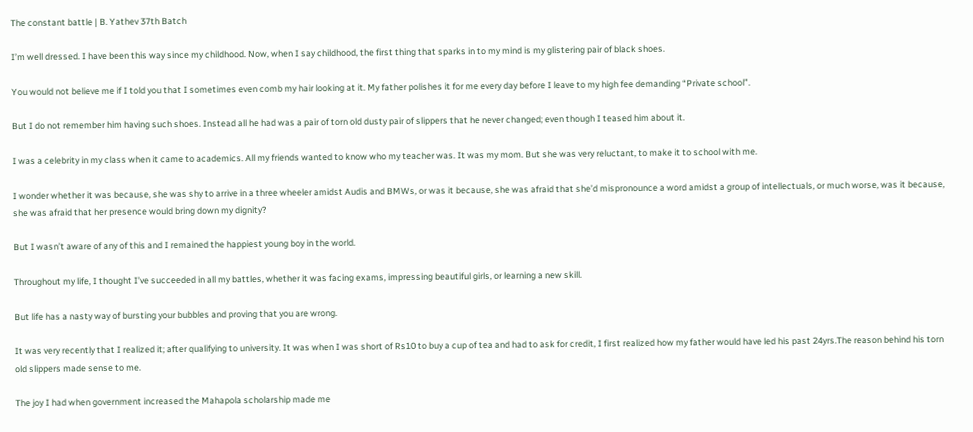The constant battle | B. Yathev 37th Batch

I’m well dressed. I have been this way since my childhood. Now, when I say childhood, the first thing that sparks in to my mind is my glistering pair of black shoes.

You would not believe me if I told you that I sometimes even comb my hair looking at it. My father polishes it for me every day before I leave to my high fee demanding “Private school”.

But I do not remember him having such shoes. Instead all he had was a pair of torn old dusty pair of slippers that he never changed; even though I teased him about it.

I was a celebrity in my class when it came to academics. All my friends wanted to know who my teacher was. It was my mom. But she was very reluctant, to make it to school with me.

I wonder whether it was because, she was shy to arrive in a three wheeler amidst Audis and BMWs, or was it because, she was afraid that she’d mispronounce a word amidst a group of intellectuals, or much worse, was it because, she was afraid that her presence would bring down my dignity?

But I wasn’t aware of any of this and I remained the happiest young boy in the world.

Throughout my life, I thought I’ve succeeded in all my battles, whether it was facing exams, impressing beautiful girls, or learning a new skill.

But life has a nasty way of bursting your bubbles and proving that you are wrong.

It was very recently that I realized it; after qualifying to university. It was when I was short of Rs10 to buy a cup of tea and had to ask for credit, I first realized how my father would have led his past 24yrs.The reason behind his torn old slippers made sense to me.

The joy I had when government increased the Mahapola scholarship made me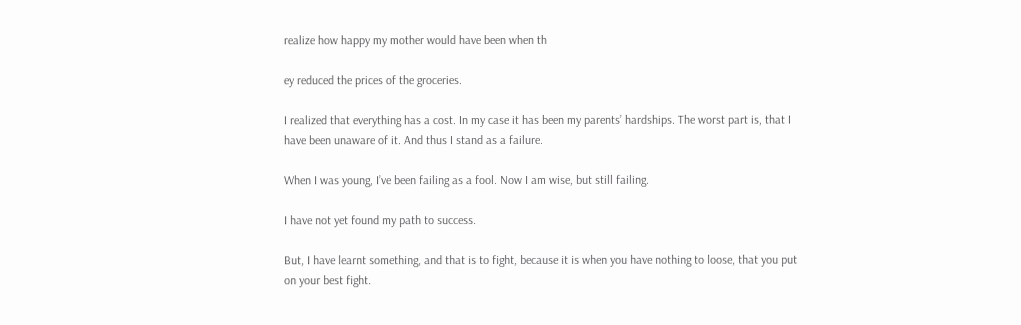realize how happy my mother would have been when th

ey reduced the prices of the groceries.

I realized that everything has a cost. In my case it has been my parents’ hardships. The worst part is, that I have been unaware of it. And thus I stand as a failure.

When I was young, I’ve been failing as a fool. Now I am wise, but still failing.

I have not yet found my path to success.

But, I have learnt something, and that is to fight, because it is when you have nothing to loose, that you put on your best fight.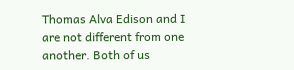Thomas Alva Edison and I are not different from one another. Both of us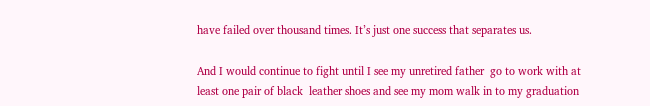have failed over thousand times. It’s just one success that separates us.

And I would continue to fight until I see my unretired father  go to work with at least one pair of black  leather shoes and see my mom walk in to my graduation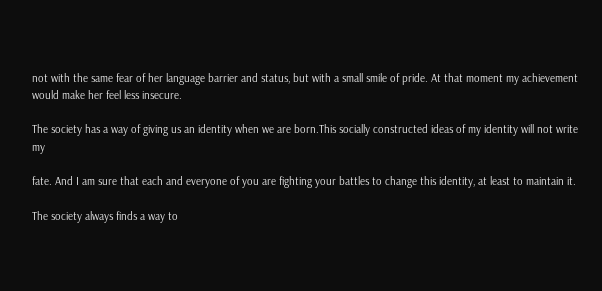not with the same fear of her language barrier and status, but with a small smile of pride. At that moment my achievement would make her feel less insecure.

The society has a way of giving us an identity when we are born.This socially constructed ideas of my identity will not write my

fate. And I am sure that each and everyone of you are fighting your battles to change this identity, at least to maintain it.

The society always finds a way to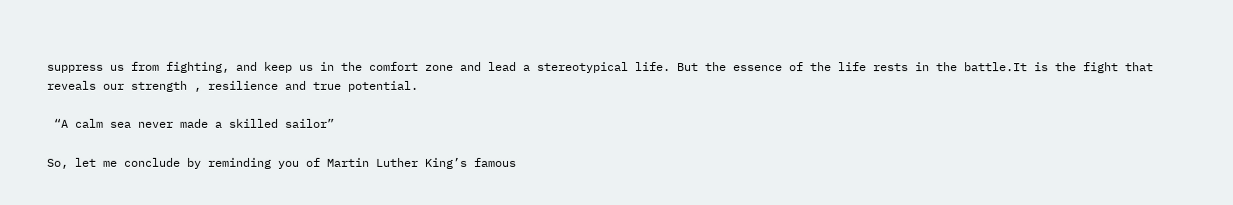suppress us from fighting, and keep us in the comfort zone and lead a stereotypical life. But the essence of the life rests in the battle.It is the fight that reveals our strength , resilience and true potential.

 “A calm sea never made a skilled sailor”

So, let me conclude by reminding you of Martin Luther King’s famous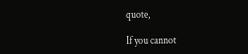quote,

If you cannot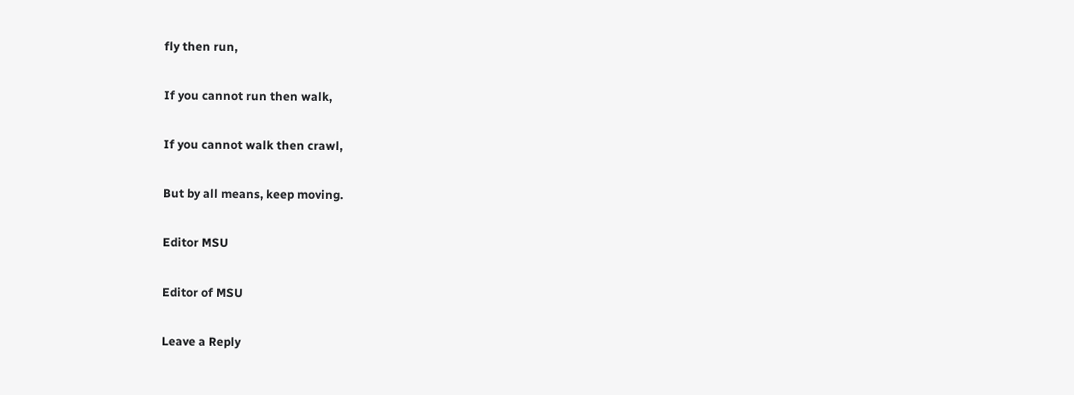fly then run,

If you cannot run then walk,

If you cannot walk then crawl,

But by all means, keep moving.

Editor MSU

Editor of MSU

Leave a Reply